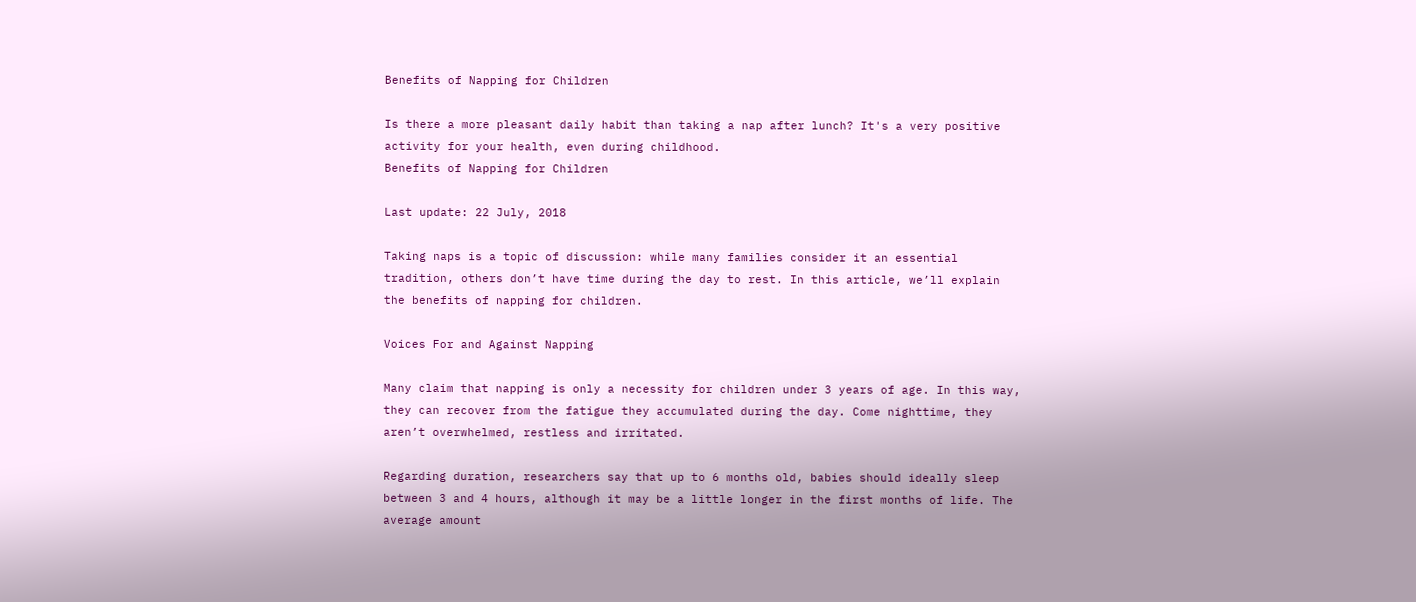Benefits of Napping for Children

Is there a more pleasant daily habit than taking a nap after lunch? It's a very positive activity for your health, even during childhood.
Benefits of Napping for Children

Last update: 22 July, 2018

Taking naps is a topic of discussion: while many families consider it an essential tradition, others don’t have time during the day to rest. In this article, we’ll explain the benefits of napping for children.

Voices For and Against Napping

Many claim that napping is only a necessity for children under 3 years of age. In this way, they can recover from the fatigue they accumulated during the day. Come nighttime, they aren’t overwhelmed, restless and irritated.

Regarding duration, researchers say that up to 6 months old, babies should ideally sleep between 3 and 4 hours, although it may be a little longer in the first months of life. The average amount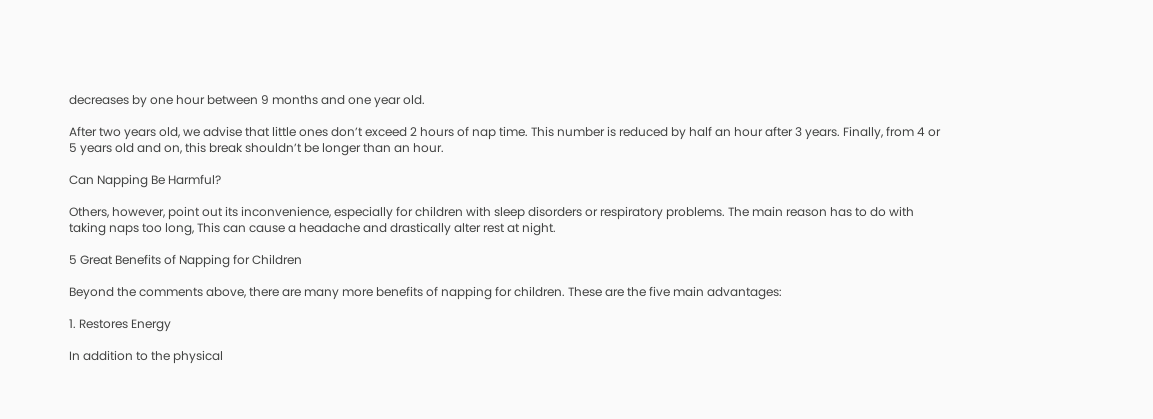decreases by one hour between 9 months and one year old.

After two years old, we advise that little ones don’t exceed 2 hours of nap time. This number is reduced by half an hour after 3 years. Finally, from 4 or 5 years old and on, this break shouldn’t be longer than an hour.

Can Napping Be Harmful?

Others, however, point out its inconvenience, especially for children with sleep disorders or respiratory problems. The main reason has to do with taking naps too long, This can cause a headache and drastically alter rest at night.

5 Great Benefits of Napping for Children

Beyond the comments above, there are many more benefits of napping for children. These are the five main advantages:

1. Restores Energy

In addition to the physical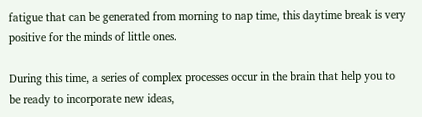fatigue that can be generated from morning to nap time, this daytime break is very positive for the minds of little ones.

During this time, a series of complex processes occur in the brain that help you to be ready to incorporate new ideas,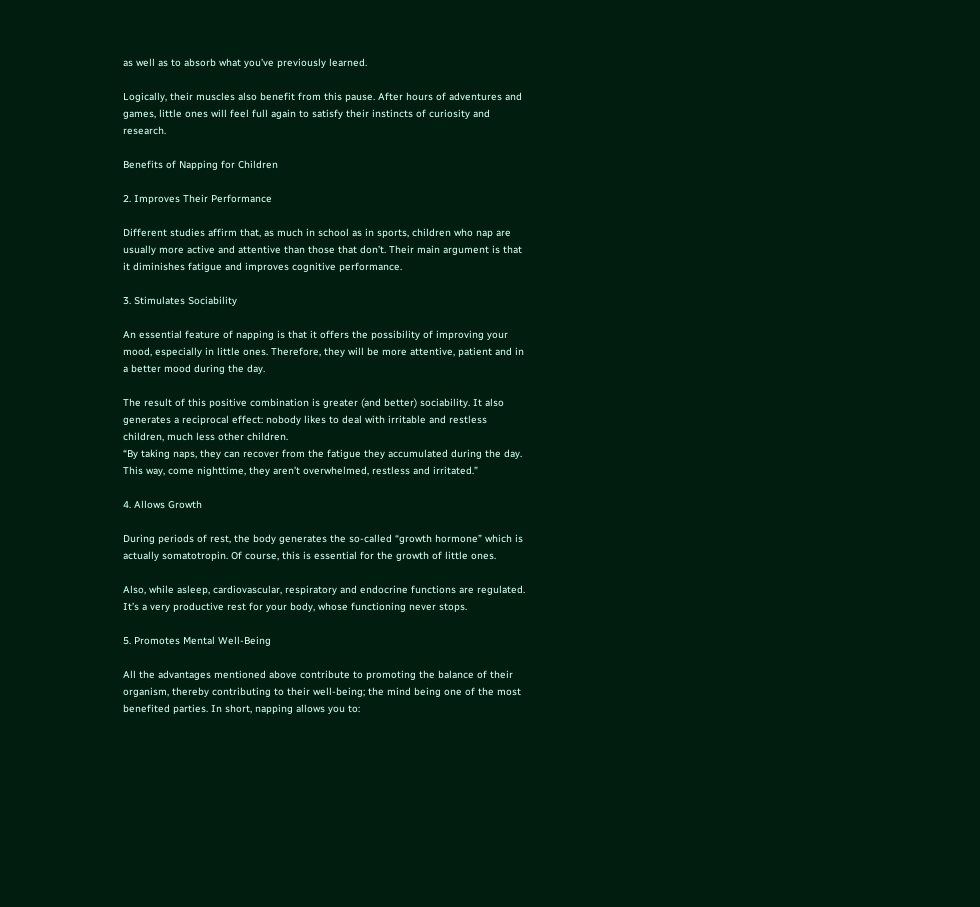as well as to absorb what you’ve previously learned.

Logically, their muscles also benefit from this pause. After hours of adventures and games, little ones will feel full again to satisfy their instincts of curiosity and research.

Benefits of Napping for Children

2. Improves Their Performance

Different studies affirm that, as much in school as in sports, children who nap are usually more active and attentive than those that don’t. Their main argument is that it diminishes fatigue and improves cognitive performance.

3. Stimulates Sociability

An essential feature of napping is that it offers the possibility of improving your mood, especially in little ones. Therefore, they will be more attentive, patient and in a better mood during the day.

The result of this positive combination is greater (and better) sociability. It also generates a reciprocal effect: nobody likes to deal with irritable and restless children, much less other children.
“By taking naps, they can recover from the fatigue they accumulated during the day. This way, come nighttime, they aren’t overwhelmed, restless and irritated.”

4. Allows Growth

During periods of rest, the body generates the so-called “growth hormone” which is actually somatotropin. Of course, this is essential for the growth of little ones.

Also, while asleep, cardiovascular, respiratory and endocrine functions are regulated. It’s a very productive rest for your body, whose functioning never stops.

5. Promotes Mental Well-Being

All the advantages mentioned above contribute to promoting the balance of their organism, thereby contributing to their well-being; the mind being one of the most benefited parties. In short, napping allows you to: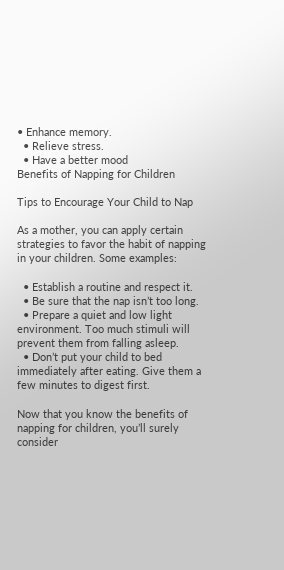• Enhance memory.
  • Relieve stress.
  • Have a better mood
Benefits of Napping for Children

Tips to Encourage Your Child to Nap

As a mother, you can apply certain strategies to favor the habit of napping in your children. Some examples:

  • Establish a routine and respect it.
  • Be sure that the nap isn’t too long.
  • Prepare a quiet and low light environment. Too much stimuli will prevent them from falling asleep.
  • Don’t put your child to bed immediately after eating. Give them a few minutes to digest first.

Now that you know the benefits of napping for children, you’ll surely consider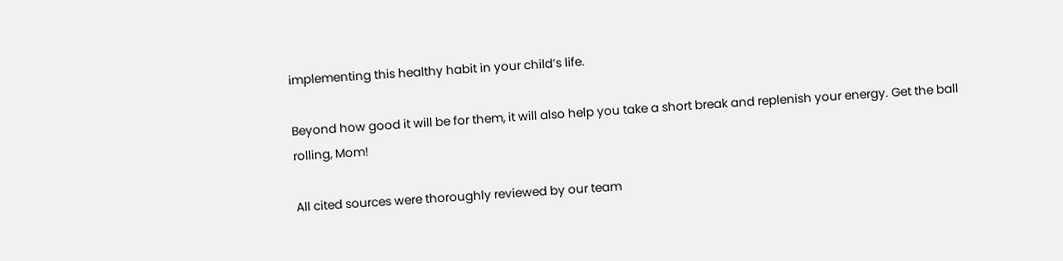implementing this healthy habit in your child’s life.

Beyond how good it will be for them, it will also help you take a short break and replenish your energy. Get the ball rolling, Mom!

All cited sources were thoroughly reviewed by our team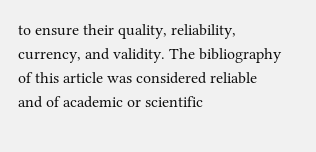to ensure their quality, reliability, currency, and validity. The bibliography of this article was considered reliable and of academic or scientific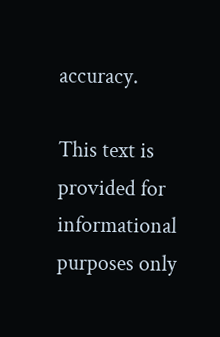accuracy.

This text is provided for informational purposes only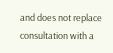and does not replace consultation with a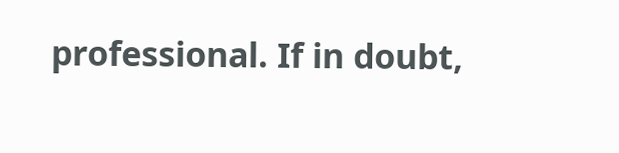professional. If in doubt,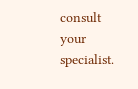consult your specialist.